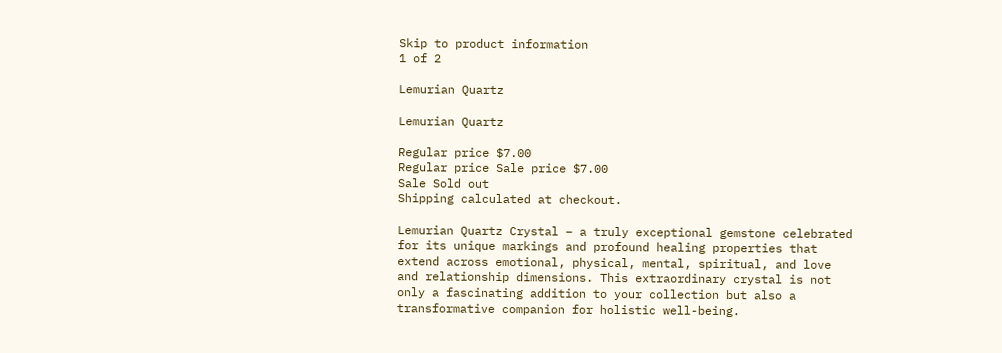Skip to product information
1 of 2

Lemurian Quartz

Lemurian Quartz

Regular price $7.00
Regular price Sale price $7.00
Sale Sold out
Shipping calculated at checkout.

Lemurian Quartz Crystal – a truly exceptional gemstone celebrated for its unique markings and profound healing properties that extend across emotional, physical, mental, spiritual, and love and relationship dimensions. This extraordinary crystal is not only a fascinating addition to your collection but also a transformative companion for holistic well-being.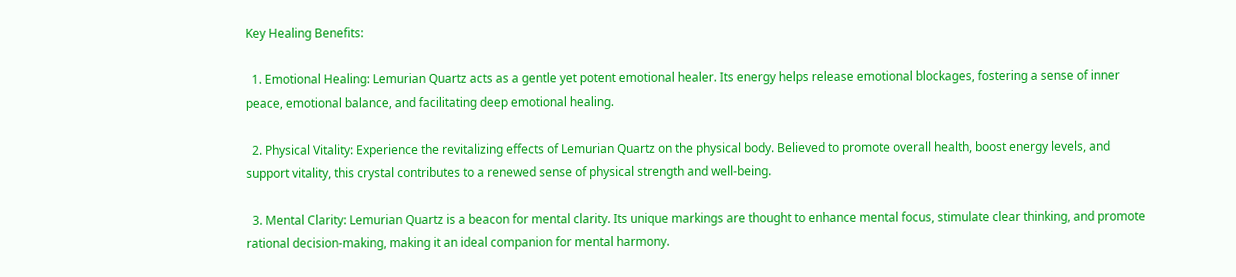Key Healing Benefits:

  1. Emotional Healing: Lemurian Quartz acts as a gentle yet potent emotional healer. Its energy helps release emotional blockages, fostering a sense of inner peace, emotional balance, and facilitating deep emotional healing.

  2. Physical Vitality: Experience the revitalizing effects of Lemurian Quartz on the physical body. Believed to promote overall health, boost energy levels, and support vitality, this crystal contributes to a renewed sense of physical strength and well-being.

  3. Mental Clarity: Lemurian Quartz is a beacon for mental clarity. Its unique markings are thought to enhance mental focus, stimulate clear thinking, and promote rational decision-making, making it an ideal companion for mental harmony.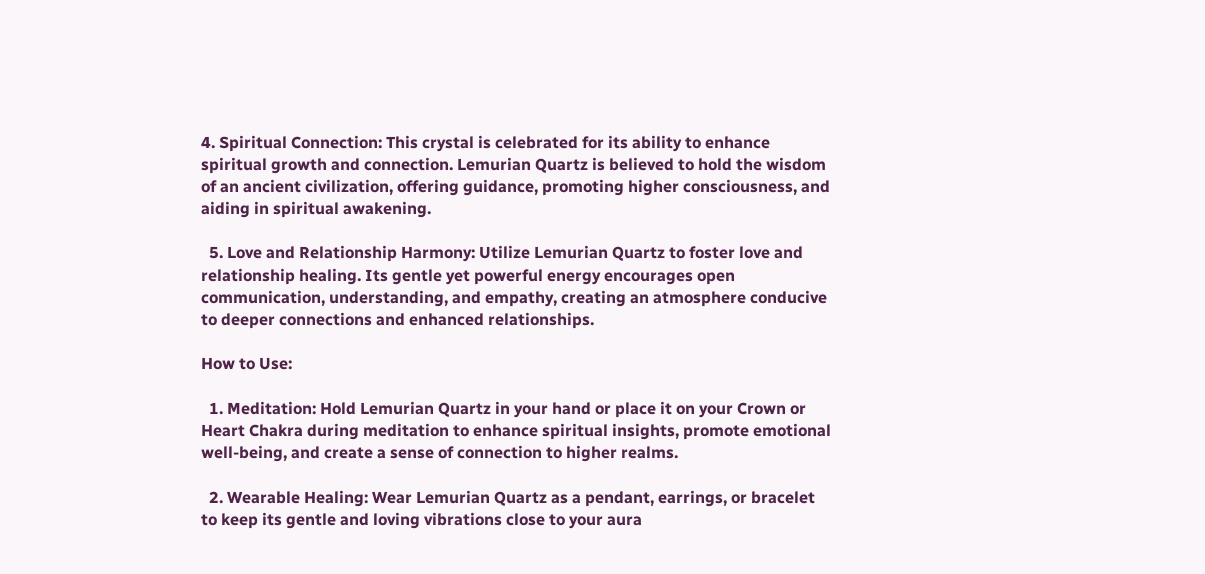4. Spiritual Connection: This crystal is celebrated for its ability to enhance spiritual growth and connection. Lemurian Quartz is believed to hold the wisdom of an ancient civilization, offering guidance, promoting higher consciousness, and aiding in spiritual awakening.

  5. Love and Relationship Harmony: Utilize Lemurian Quartz to foster love and relationship healing. Its gentle yet powerful energy encourages open communication, understanding, and empathy, creating an atmosphere conducive to deeper connections and enhanced relationships.

How to Use:

  1. Meditation: Hold Lemurian Quartz in your hand or place it on your Crown or Heart Chakra during meditation to enhance spiritual insights, promote emotional well-being, and create a sense of connection to higher realms.

  2. Wearable Healing: Wear Lemurian Quartz as a pendant, earrings, or bracelet to keep its gentle and loving vibrations close to your aura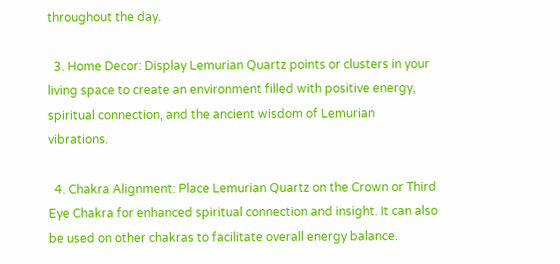throughout the day.

  3. Home Decor: Display Lemurian Quartz points or clusters in your living space to create an environment filled with positive energy, spiritual connection, and the ancient wisdom of Lemurian vibrations.

  4. Chakra Alignment: Place Lemurian Quartz on the Crown or Third Eye Chakra for enhanced spiritual connection and insight. It can also be used on other chakras to facilitate overall energy balance.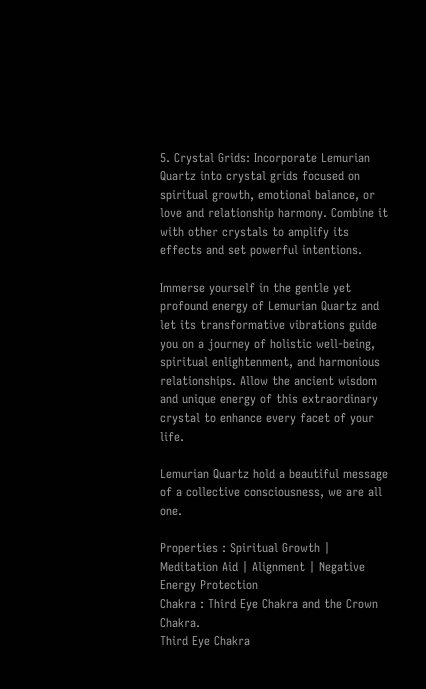5. Crystal Grids: Incorporate Lemurian Quartz into crystal grids focused on spiritual growth, emotional balance, or love and relationship harmony. Combine it with other crystals to amplify its effects and set powerful intentions.

Immerse yourself in the gentle yet profound energy of Lemurian Quartz and let its transformative vibrations guide you on a journey of holistic well-being, spiritual enlightenment, and harmonious relationships. Allow the ancient wisdom and unique energy of this extraordinary crystal to enhance every facet of your life.

Lemurian Quartz hold a beautiful message of a collective consciousness, we are all one.

Properties : Spiritual Growth | Meditation Aid | Alignment | Negative Energy Protection
Chakra : Third Eye Chakra and the Crown Chakra.
Third Eye Chakra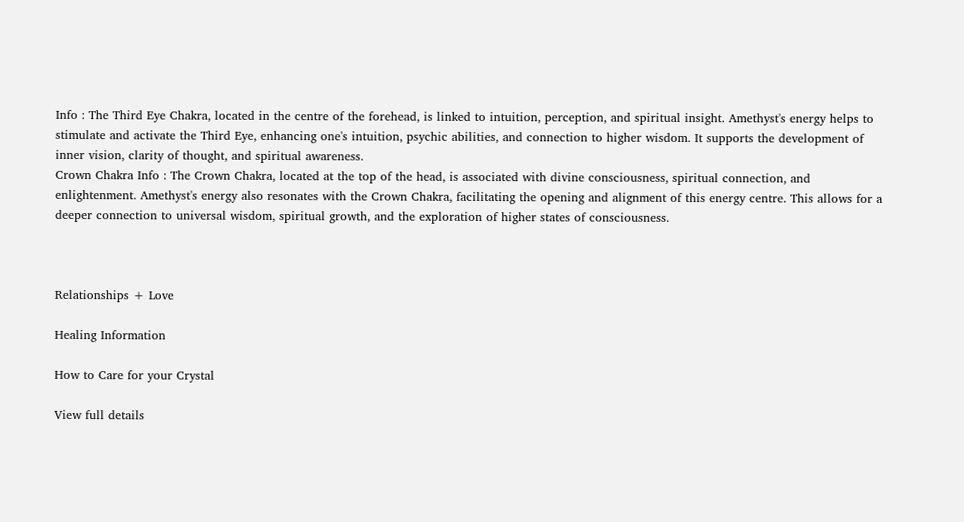Info : The Third Eye Chakra, located in the centre of the forehead, is linked to intuition, perception, and spiritual insight. Amethyst's energy helps to stimulate and activate the Third Eye, enhancing one's intuition, psychic abilities, and connection to higher wisdom. It supports the development of inner vision, clarity of thought, and spiritual awareness.
Crown Chakra Info : The Crown Chakra, located at the top of the head, is associated with divine consciousness, spiritual connection, and enlightenment. Amethyst's energy also resonates with the Crown Chakra, facilitating the opening and alignment of this energy centre. This allows for a deeper connection to universal wisdom, spiritual growth, and the exploration of higher states of consciousness.



Relationships + Love

Healing Information

How to Care for your Crystal

View full details